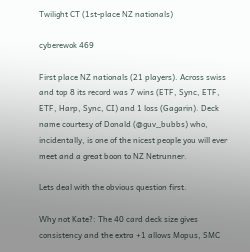Twilight CT (1st-place NZ nationals)

cyberewok 469

First place NZ nationals (21 players). Across swiss and top 8 its record was 7 wins (ETF, Sync, ETF, ETF, Harp, Sync, CI) and 1 loss (Gagarin). Deck name courtesy of Donald (@guv_bubbs) who, incidentally, is one of the nicest people you will ever meet and a great boon to NZ Netrunner.

Lets deal with the obvious question first.

Why not Kate?: The 40 card deck size gives consistency and the extra +1 allows Mopus, SMC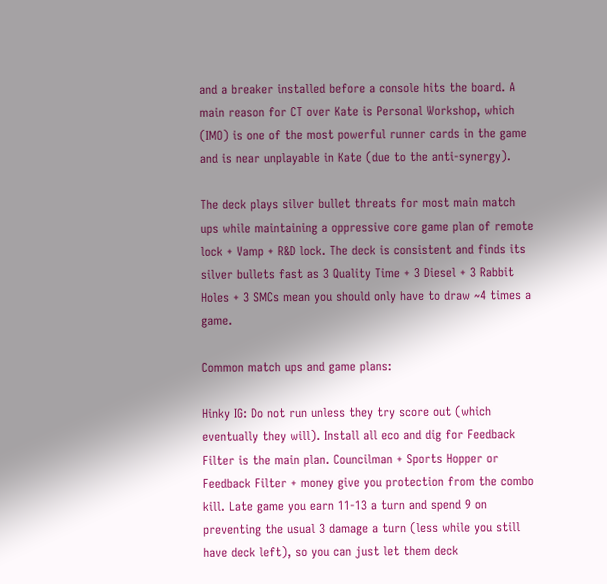and a breaker installed before a console hits the board. A main reason for CT over Kate is Personal Workshop, which (IMO) is one of the most powerful runner cards in the game and is near unplayable in Kate (due to the anti-synergy).

The deck plays silver bullet threats for most main match ups while maintaining a oppressive core game plan of remote lock + Vamp + R&D lock. The deck is consistent and finds its silver bullets fast as 3 Quality Time + 3 Diesel + 3 Rabbit Holes + 3 SMCs mean you should only have to draw ~4 times a game.

Common match ups and game plans:

Hinky IG: Do not run unless they try score out (which eventually they will). Install all eco and dig for Feedback Filter is the main plan. Councilman + Sports Hopper or Feedback Filter + money give you protection from the combo kill. Late game you earn 11-13 a turn and spend 9 on preventing the usual 3 damage a turn (less while you still have deck left), so you can just let them deck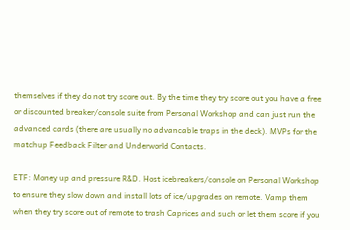themselves if they do not try score out. By the time they try score out you have a free or discounted breaker/console suite from Personal Workshop and can just run the advanced cards (there are usually no advancable traps in the deck). MVPs for the matchup Feedback Filter and Underworld Contacts.

ETF: Money up and pressure R&D. Host icebreakers/console on Personal Workshop to ensure they slow down and install lots of ice/upgrades on remote. Vamp them when they try score out of remote to trash Caprices and such or let them score if you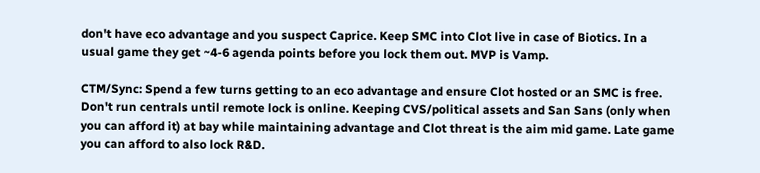don't have eco advantage and you suspect Caprice. Keep SMC into Clot live in case of Biotics. In a usual game they get ~4-6 agenda points before you lock them out. MVP is Vamp.

CTM/Sync: Spend a few turns getting to an eco advantage and ensure Clot hosted or an SMC is free. Don't run centrals until remote lock is online. Keeping CVS/political assets and San Sans (only when you can afford it) at bay while maintaining advantage and Clot threat is the aim mid game. Late game you can afford to also lock R&D.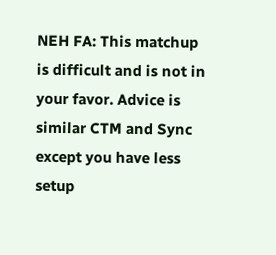NEH FA: This matchup is difficult and is not in your favor. Advice is similar CTM and Sync except you have less setup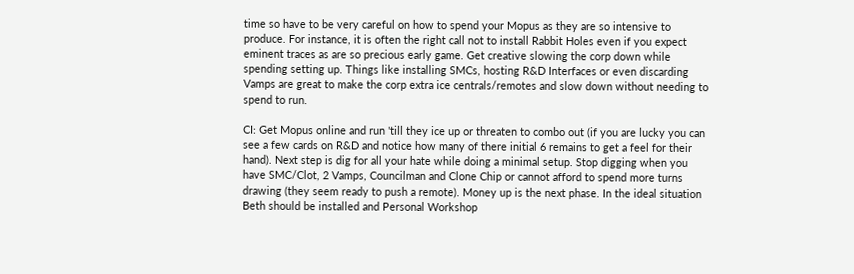time so have to be very careful on how to spend your Mopus as they are so intensive to produce. For instance, it is often the right call not to install Rabbit Holes even if you expect eminent traces as are so precious early game. Get creative slowing the corp down while spending setting up. Things like installing SMCs, hosting R&D Interfaces or even discarding Vamps are great to make the corp extra ice centrals/remotes and slow down without needing to spend to run.

CI: Get Mopus online and run 'till they ice up or threaten to combo out (if you are lucky you can see a few cards on R&D and notice how many of there initial 6 remains to get a feel for their hand). Next step is dig for all your hate while doing a minimal setup. Stop digging when you have SMC/Clot, 2 Vamps, Councilman and Clone Chip or cannot afford to spend more turns drawing (they seem ready to push a remote). Money up is the next phase. In the ideal situation Beth should be installed and Personal Workshop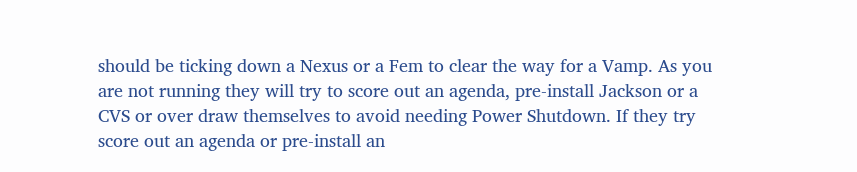should be ticking down a Nexus or a Fem to clear the way for a Vamp. As you are not running they will try to score out an agenda, pre-install Jackson or a CVS or over draw themselves to avoid needing Power Shutdown. If they try score out an agenda or pre-install an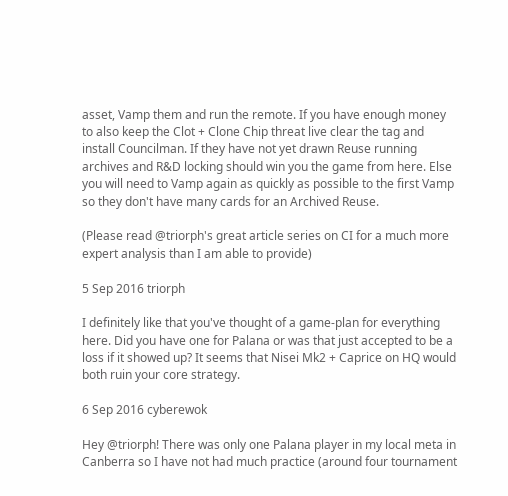asset, Vamp them and run the remote. If you have enough money to also keep the Clot + Clone Chip threat live clear the tag and install Councilman. If they have not yet drawn Reuse running archives and R&D locking should win you the game from here. Else you will need to Vamp again as quickly as possible to the first Vamp so they don't have many cards for an Archived Reuse.

(Please read @triorph's great article series on CI for a much more expert analysis than I am able to provide)

5 Sep 2016 triorph

I definitely like that you've thought of a game-plan for everything here. Did you have one for Palana or was that just accepted to be a loss if it showed up? It seems that Nisei Mk2 + Caprice on HQ would both ruin your core strategy.

6 Sep 2016 cyberewok

Hey @triorph! There was only one Palana player in my local meta in Canberra so I have not had much practice (around four tournament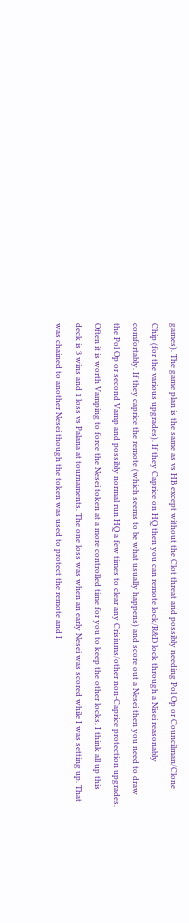games). The game plan is the same as vs HB except without the Clot threat and possibly needing Pol Op or Councilman/Clone Chip (for the various upgrades). If they Caprice on HQ then you can remote lock/R&D lock through a Nisei reasonably comfortably. If they caprice the remote (which seems to be what usually happens) and score out a Nesei then you need to draw the Pol Op or second Vamp and possibly normal run HQ a few times to clear any Crisiums/other non-Caprice protection upgrades. Often it is worth Vamping to force the Nesei token at a more controlled time for you to keep the other locks. I think all up this deck is 3 wins and 1 loss vs Palana at tournaments. The one loss was when an early Nesei was scored while I was setting up. That was chained to another Nesei though the token was used to protect the remote and I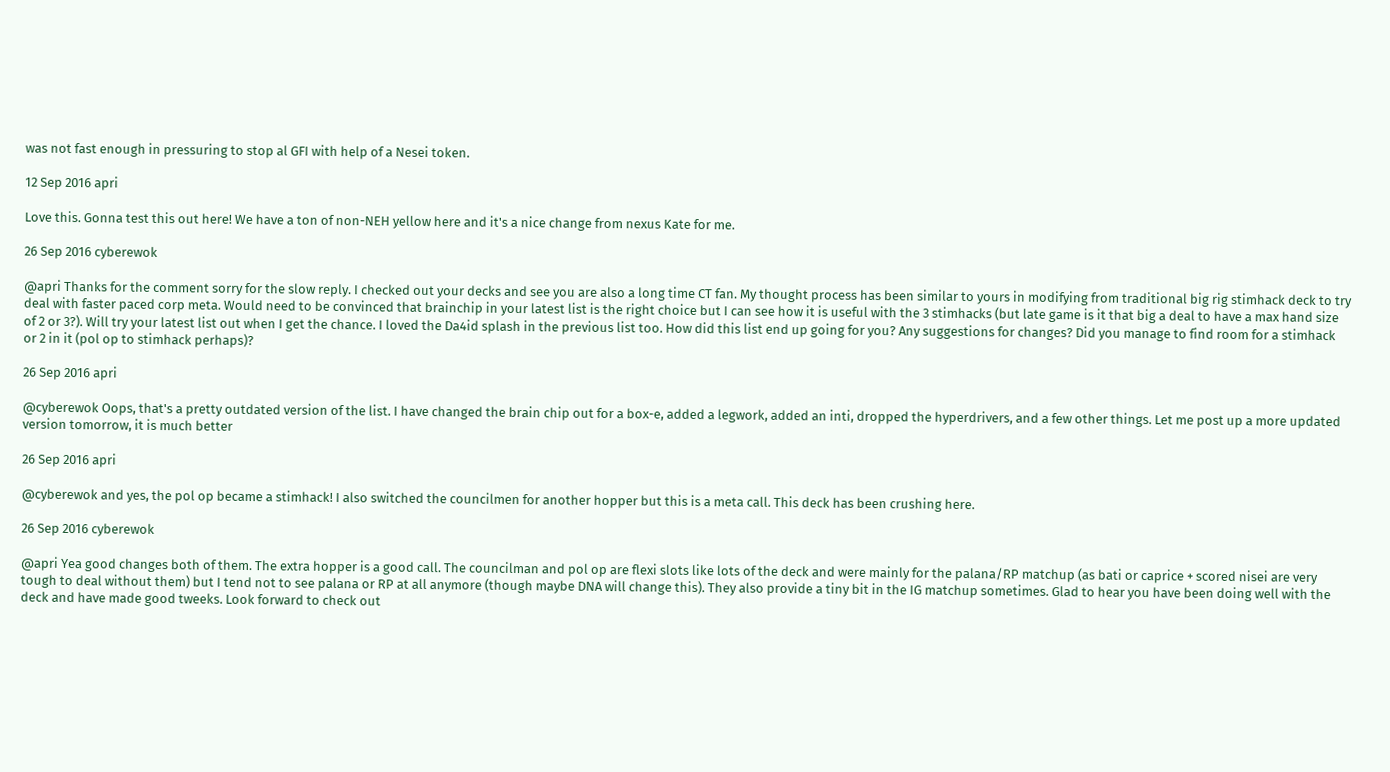was not fast enough in pressuring to stop al GFI with help of a Nesei token.

12 Sep 2016 apri

Love this. Gonna test this out here! We have a ton of non-NEH yellow here and it's a nice change from nexus Kate for me.

26 Sep 2016 cyberewok

@apri Thanks for the comment sorry for the slow reply. I checked out your decks and see you are also a long time CT fan. My thought process has been similar to yours in modifying from traditional big rig stimhack deck to try deal with faster paced corp meta. Would need to be convinced that brainchip in your latest list is the right choice but I can see how it is useful with the 3 stimhacks (but late game is it that big a deal to have a max hand size of 2 or 3?). Will try your latest list out when I get the chance. I loved the Da4id splash in the previous list too. How did this list end up going for you? Any suggestions for changes? Did you manage to find room for a stimhack or 2 in it (pol op to stimhack perhaps)?

26 Sep 2016 apri

@cyberewok Oops, that's a pretty outdated version of the list. I have changed the brain chip out for a box-e, added a legwork, added an inti, dropped the hyperdrivers, and a few other things. Let me post up a more updated version tomorrow, it is much better

26 Sep 2016 apri

@cyberewok and yes, the pol op became a stimhack! I also switched the councilmen for another hopper but this is a meta call. This deck has been crushing here.

26 Sep 2016 cyberewok

@apri Yea good changes both of them. The extra hopper is a good call. The councilman and pol op are flexi slots like lots of the deck and were mainly for the palana/RP matchup (as bati or caprice + scored nisei are very tough to deal without them) but I tend not to see palana or RP at all anymore (though maybe DNA will change this). They also provide a tiny bit in the IG matchup sometimes. Glad to hear you have been doing well with the deck and have made good tweeks. Look forward to check out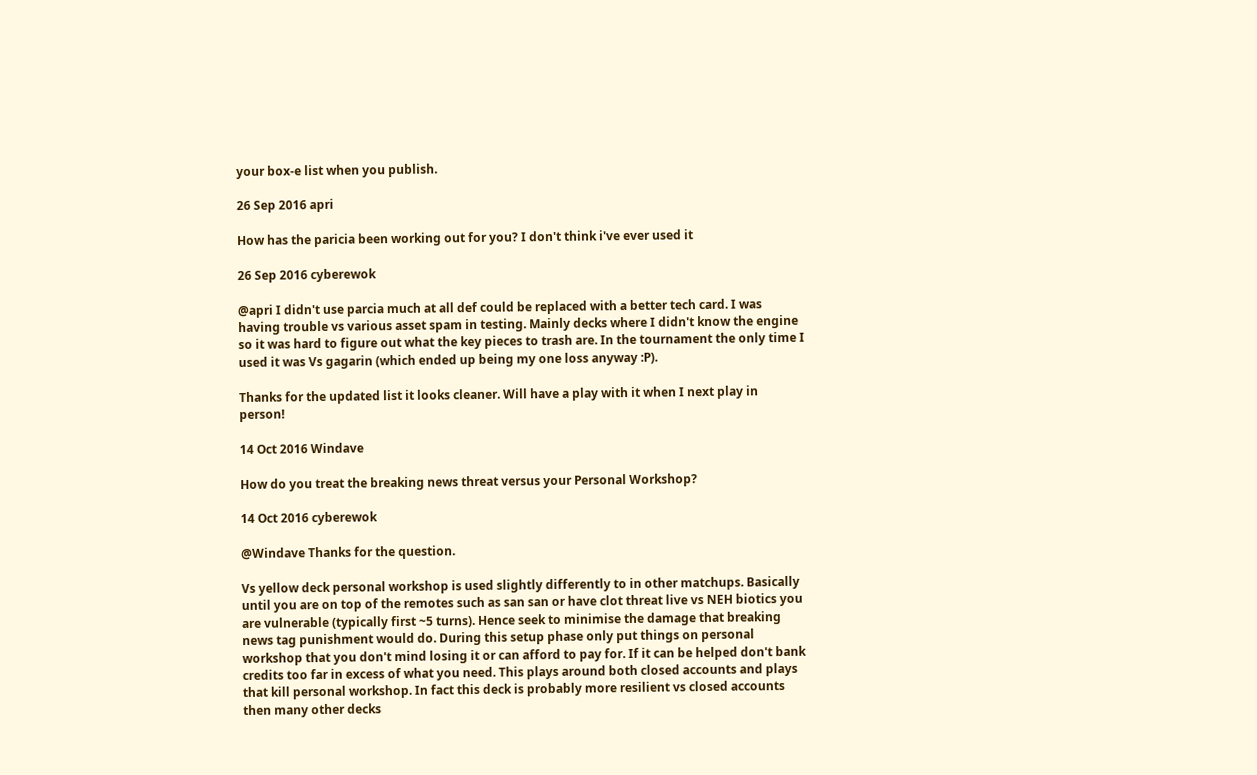your box-e list when you publish.

26 Sep 2016 apri

How has the paricia been working out for you? I don't think i've ever used it

26 Sep 2016 cyberewok

@apri I didn't use parcia much at all def could be replaced with a better tech card. I was having trouble vs various asset spam in testing. Mainly decks where I didn't know the engine so it was hard to figure out what the key pieces to trash are. In the tournament the only time I used it was Vs gagarin (which ended up being my one loss anyway :P).

Thanks for the updated list it looks cleaner. Will have a play with it when I next play in person!

14 Oct 2016 Windave

How do you treat the breaking news threat versus your Personal Workshop?

14 Oct 2016 cyberewok

@Windave Thanks for the question.

Vs yellow deck personal workshop is used slightly differently to in other matchups. Basically until you are on top of the remotes such as san san or have clot threat live vs NEH biotics you are vulnerable (typically first ~5 turns). Hence seek to minimise the damage that breaking news tag punishment would do. During this setup phase only put things on personal workshop that you don't mind losing it or can afford to pay for. If it can be helped don't bank credits too far in excess of what you need. This plays around both closed accounts and plays that kill personal workshop. In fact this deck is probably more resilient vs closed accounts then many other decks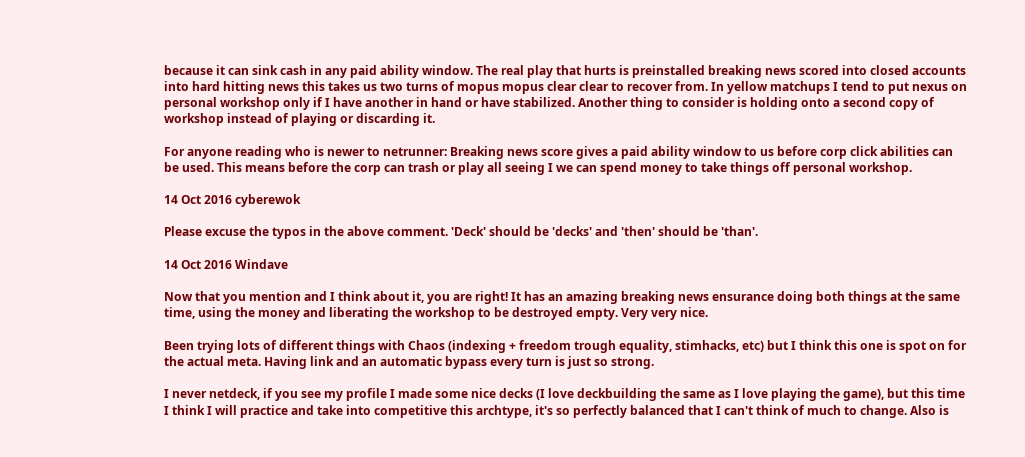because it can sink cash in any paid ability window. The real play that hurts is preinstalled breaking news scored into closed accounts into hard hitting news this takes us two turns of mopus mopus clear clear to recover from. In yellow matchups I tend to put nexus on personal workshop only if I have another in hand or have stabilized. Another thing to consider is holding onto a second copy of workshop instead of playing or discarding it.

For anyone reading who is newer to netrunner: Breaking news score gives a paid ability window to us before corp click abilities can be used. This means before the corp can trash or play all seeing I we can spend money to take things off personal workshop.

14 Oct 2016 cyberewok

Please excuse the typos in the above comment. 'Deck' should be 'decks' and 'then' should be 'than'.

14 Oct 2016 Windave

Now that you mention and I think about it, you are right! It has an amazing breaking news ensurance doing both things at the same time, using the money and liberating the workshop to be destroyed empty. Very very nice.

Been trying lots of different things with Chaos (indexing + freedom trough equality, stimhacks, etc) but I think this one is spot on for the actual meta. Having link and an automatic bypass every turn is just so strong.

I never netdeck, if you see my profile I made some nice decks (I love deckbuilding the same as I love playing the game), but this time I think I will practice and take into competitive this archtype, it's so perfectly balanced that I can't think of much to change. Also is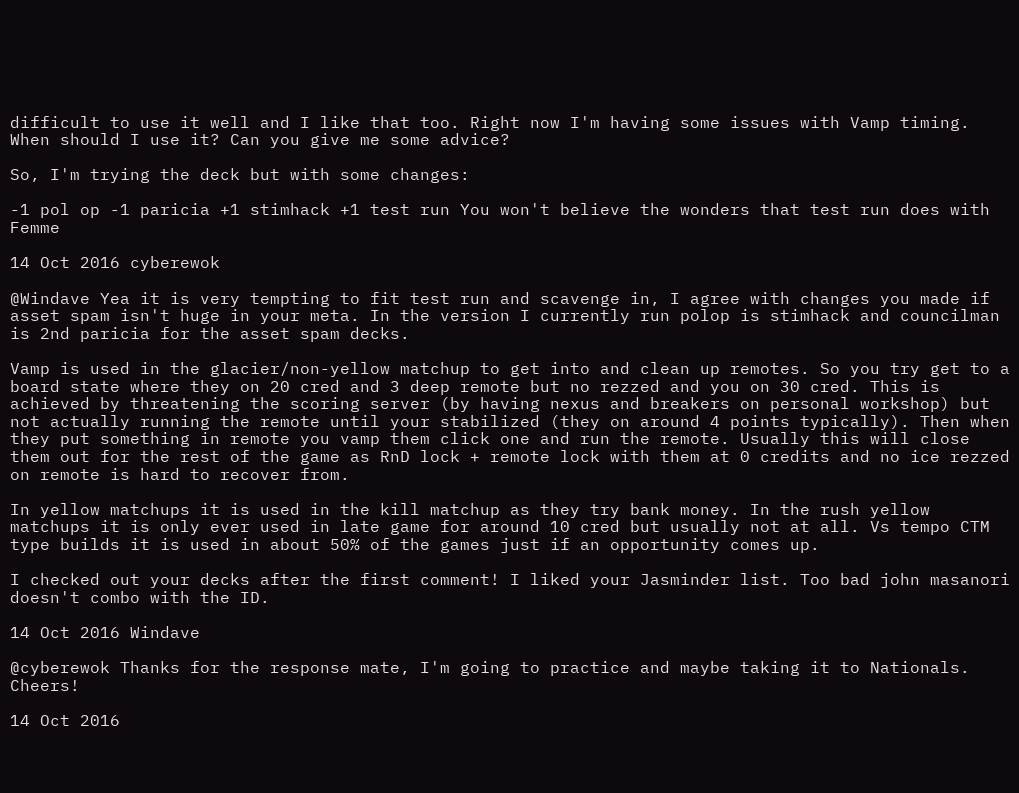difficult to use it well and I like that too. Right now I'm having some issues with Vamp timing. When should I use it? Can you give me some advice?

So, I'm trying the deck but with some changes:

-1 pol op -1 paricia +1 stimhack +1 test run You won't believe the wonders that test run does with Femme

14 Oct 2016 cyberewok

@Windave Yea it is very tempting to fit test run and scavenge in, I agree with changes you made if asset spam isn't huge in your meta. In the version I currently run polop is stimhack and councilman is 2nd paricia for the asset spam decks.

Vamp is used in the glacier/non-yellow matchup to get into and clean up remotes. So you try get to a board state where they on 20 cred and 3 deep remote but no rezzed and you on 30 cred. This is achieved by threatening the scoring server (by having nexus and breakers on personal workshop) but not actually running the remote until your stabilized (they on around 4 points typically). Then when they put something in remote you vamp them click one and run the remote. Usually this will close them out for the rest of the game as RnD lock + remote lock with them at 0 credits and no ice rezzed on remote is hard to recover from.

In yellow matchups it is used in the kill matchup as they try bank money. In the rush yellow matchups it is only ever used in late game for around 10 cred but usually not at all. Vs tempo CTM type builds it is used in about 50% of the games just if an opportunity comes up.

I checked out your decks after the first comment! I liked your Jasminder list. Too bad john masanori doesn't combo with the ID.

14 Oct 2016 Windave

@cyberewok Thanks for the response mate, I'm going to practice and maybe taking it to Nationals. Cheers!

14 Oct 2016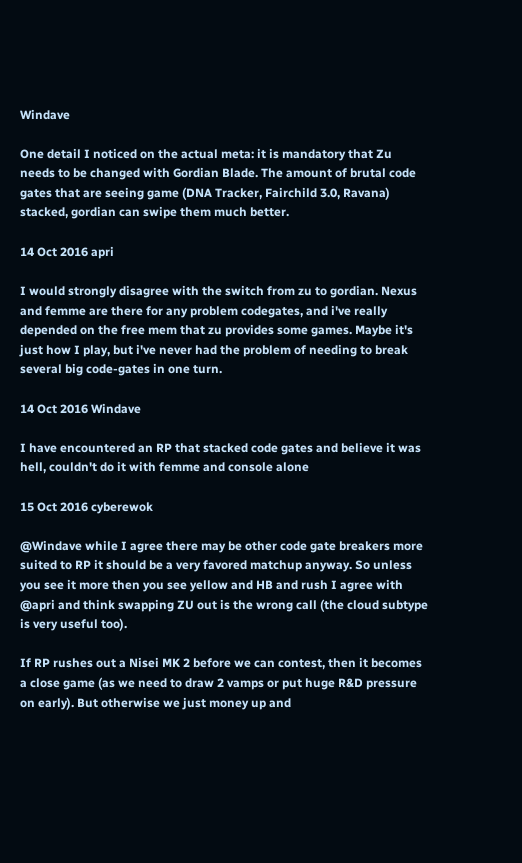Windave

One detail I noticed on the actual meta: it is mandatory that Zu needs to be changed with Gordian Blade. The amount of brutal code gates that are seeing game (DNA Tracker, Fairchild 3.0, Ravana) stacked, gordian can swipe them much better.

14 Oct 2016 apri

I would strongly disagree with the switch from zu to gordian. Nexus and femme are there for any problem codegates, and i've really depended on the free mem that zu provides some games. Maybe it's just how I play, but i've never had the problem of needing to break several big code-gates in one turn.

14 Oct 2016 Windave

I have encountered an RP that stacked code gates and believe it was hell, couldn't do it with femme and console alone

15 Oct 2016 cyberewok

@Windave while I agree there may be other code gate breakers more suited to RP it should be a very favored matchup anyway. So unless you see it more then you see yellow and HB and rush I agree with @apri and think swapping ZU out is the wrong call (the cloud subtype is very useful too).

If RP rushes out a Nisei MK 2 before we can contest, then it becomes a close game (as we need to draw 2 vamps or put huge R&D pressure on early). But otherwise we just money up and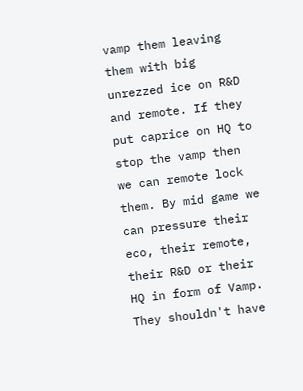vamp them leaving them with big unrezzed ice on R&D and remote. If they put caprice on HQ to stop the vamp then we can remote lock them. By mid game we can pressure their eco, their remote, their R&D or their HQ in form of Vamp. They shouldn't have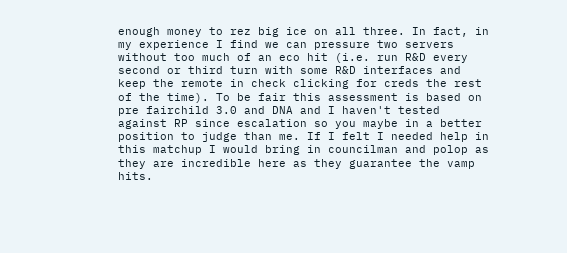enough money to rez big ice on all three. In fact, in my experience I find we can pressure two servers without too much of an eco hit (i.e. run R&D every second or third turn with some R&D interfaces and keep the remote in check clicking for creds the rest of the time). To be fair this assessment is based on pre fairchild 3.0 and DNA and I haven't tested against RP since escalation so you maybe in a better position to judge than me. If I felt I needed help in this matchup I would bring in councilman and polop as they are incredible here as they guarantee the vamp hits.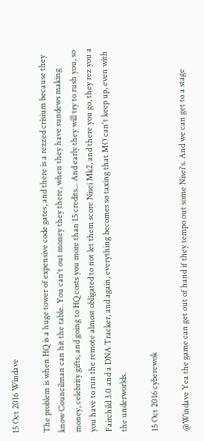15 Oct 2016 Windave

The problem is when HQ is a huge tower of expensive code gates, and there is a rezzed crisium because they know Councilman can hit the table. You can't out money they there, when they have sundews making money, celebrity gifts, and going to HQ costs you more than 15 credits... And early they will try to rush you, so you have to run the remote almost obligated to not let them score Nisei Mk2, and there you go, they rez you a Fairchild 3.0 and a DNA Tracker, and again, everything becomes so taxing that MO can't keep up, even with the underworlds.

15 Oct 2016 cyberewok

@Windave Yea the game can get out of hand if they tempo out some Nisei's. And we can get to a stage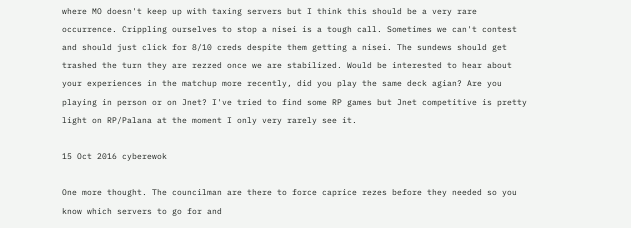where MO doesn't keep up with taxing servers but I think this should be a very rare occurrence. Crippling ourselves to stop a nisei is a tough call. Sometimes we can't contest and should just click for 8/10 creds despite them getting a nisei. The sundews should get trashed the turn they are rezzed once we are stabilized. Would be interested to hear about your experiences in the matchup more recently, did you play the same deck agian? Are you playing in person or on Jnet? I've tried to find some RP games but Jnet competitive is pretty light on RP/Palana at the moment I only very rarely see it.

15 Oct 2016 cyberewok

One more thought. The councilman are there to force caprice rezes before they needed so you know which servers to go for and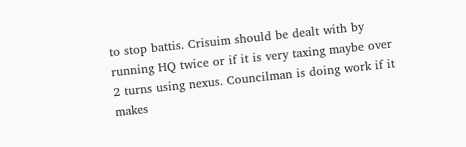to stop battis. Crisuim should be dealt with by running HQ twice or if it is very taxing maybe over 2 turns using nexus. Councilman is doing work if it makes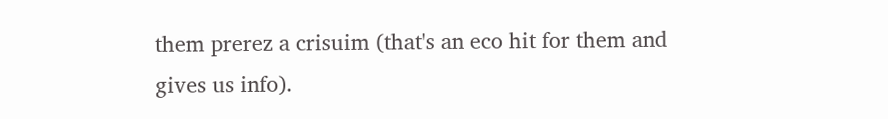them prerez a crisuim (that's an eco hit for them and gives us info).